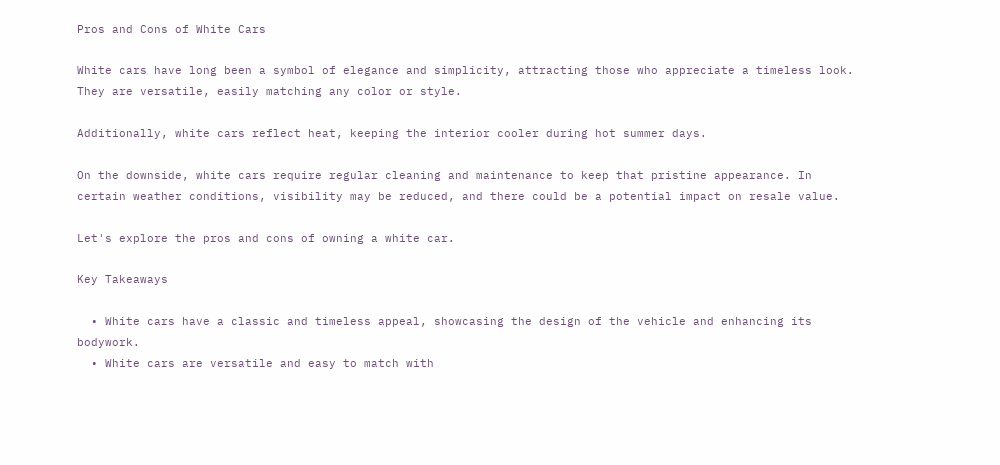Pros and Cons of White Cars

White cars have long been a symbol of elegance and simplicity, attracting those who appreciate a timeless look. They are versatile, easily matching any color or style.

Additionally, white cars reflect heat, keeping the interior cooler during hot summer days.

On the downside, white cars require regular cleaning and maintenance to keep that pristine appearance. In certain weather conditions, visibility may be reduced, and there could be a potential impact on resale value.

Let's explore the pros and cons of owning a white car.

Key Takeaways

  • White cars have a classic and timeless appeal, showcasing the design of the vehicle and enhancing its bodywork.
  • White cars are versatile and easy to match with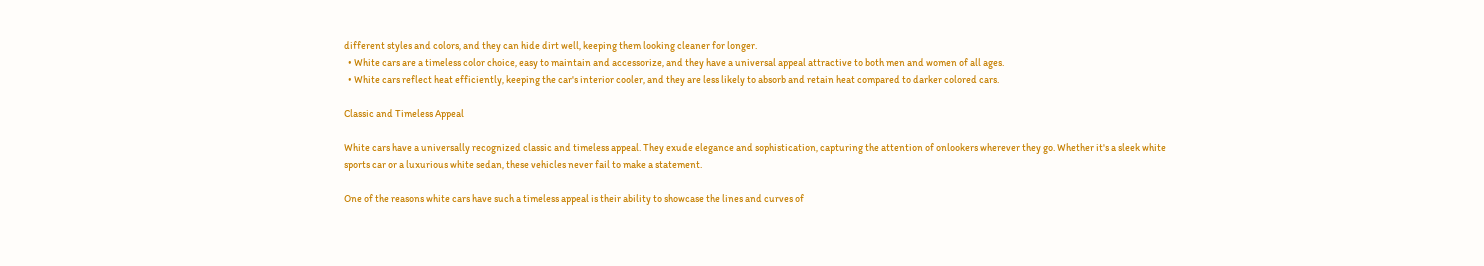different styles and colors, and they can hide dirt well, keeping them looking cleaner for longer.
  • White cars are a timeless color choice, easy to maintain and accessorize, and they have a universal appeal attractive to both men and women of all ages.
  • White cars reflect heat efficiently, keeping the car's interior cooler, and they are less likely to absorb and retain heat compared to darker colored cars.

Classic and Timeless Appeal

White cars have a universally recognized classic and timeless appeal. They exude elegance and sophistication, capturing the attention of onlookers wherever they go. Whether it's a sleek white sports car or a luxurious white sedan, these vehicles never fail to make a statement.

One of the reasons white cars have such a timeless appeal is their ability to showcase the lines and curves of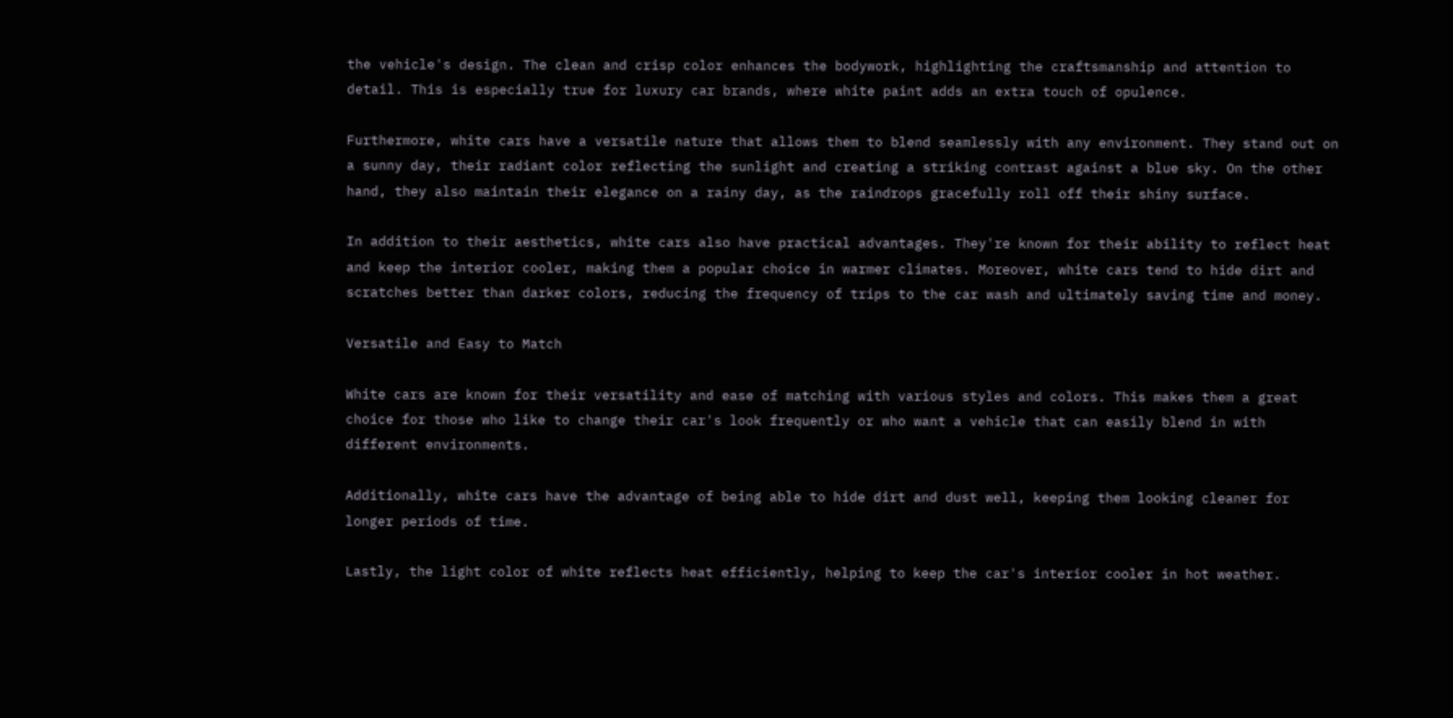the vehicle's design. The clean and crisp color enhances the bodywork, highlighting the craftsmanship and attention to detail. This is especially true for luxury car brands, where white paint adds an extra touch of opulence.

Furthermore, white cars have a versatile nature that allows them to blend seamlessly with any environment. They stand out on a sunny day, their radiant color reflecting the sunlight and creating a striking contrast against a blue sky. On the other hand, they also maintain their elegance on a rainy day, as the raindrops gracefully roll off their shiny surface.

In addition to their aesthetics, white cars also have practical advantages. They're known for their ability to reflect heat and keep the interior cooler, making them a popular choice in warmer climates. Moreover, white cars tend to hide dirt and scratches better than darker colors, reducing the frequency of trips to the car wash and ultimately saving time and money.

Versatile and Easy to Match

White cars are known for their versatility and ease of matching with various styles and colors. This makes them a great choice for those who like to change their car's look frequently or who want a vehicle that can easily blend in with different environments.

Additionally, white cars have the advantage of being able to hide dirt and dust well, keeping them looking cleaner for longer periods of time.

Lastly, the light color of white reflects heat efficiently, helping to keep the car's interior cooler in hot weather.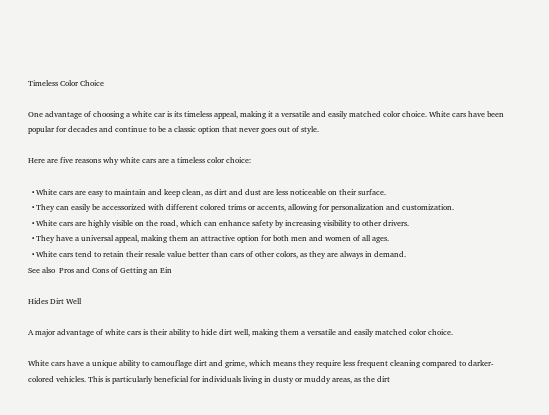Timeless Color Choice

One advantage of choosing a white car is its timeless appeal, making it a versatile and easily matched color choice. White cars have been popular for decades and continue to be a classic option that never goes out of style.

Here are five reasons why white cars are a timeless color choice:

  • White cars are easy to maintain and keep clean, as dirt and dust are less noticeable on their surface.
  • They can easily be accessorized with different colored trims or accents, allowing for personalization and customization.
  • White cars are highly visible on the road, which can enhance safety by increasing visibility to other drivers.
  • They have a universal appeal, making them an attractive option for both men and women of all ages.
  • White cars tend to retain their resale value better than cars of other colors, as they are always in demand.
See also  Pros and Cons of Getting an Ein

Hides Dirt Well

A major advantage of white cars is their ability to hide dirt well, making them a versatile and easily matched color choice.

White cars have a unique ability to camouflage dirt and grime, which means they require less frequent cleaning compared to darker-colored vehicles. This is particularly beneficial for individuals living in dusty or muddy areas, as the dirt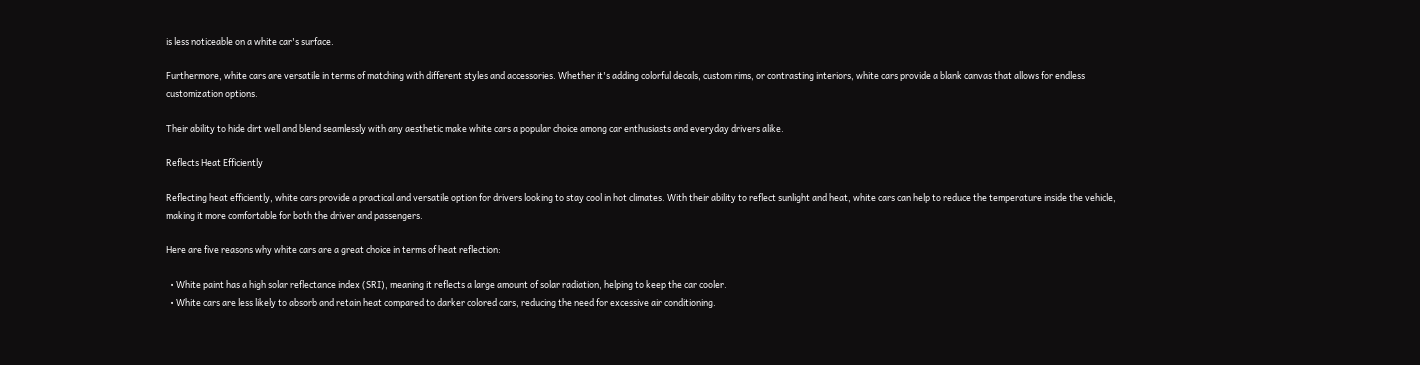is less noticeable on a white car's surface.

Furthermore, white cars are versatile in terms of matching with different styles and accessories. Whether it's adding colorful decals, custom rims, or contrasting interiors, white cars provide a blank canvas that allows for endless customization options.

Their ability to hide dirt well and blend seamlessly with any aesthetic make white cars a popular choice among car enthusiasts and everyday drivers alike.

Reflects Heat Efficiently

Reflecting heat efficiently, white cars provide a practical and versatile option for drivers looking to stay cool in hot climates. With their ability to reflect sunlight and heat, white cars can help to reduce the temperature inside the vehicle, making it more comfortable for both the driver and passengers.

Here are five reasons why white cars are a great choice in terms of heat reflection:

  • White paint has a high solar reflectance index (SRI), meaning it reflects a large amount of solar radiation, helping to keep the car cooler.
  • White cars are less likely to absorb and retain heat compared to darker colored cars, reducing the need for excessive air conditioning.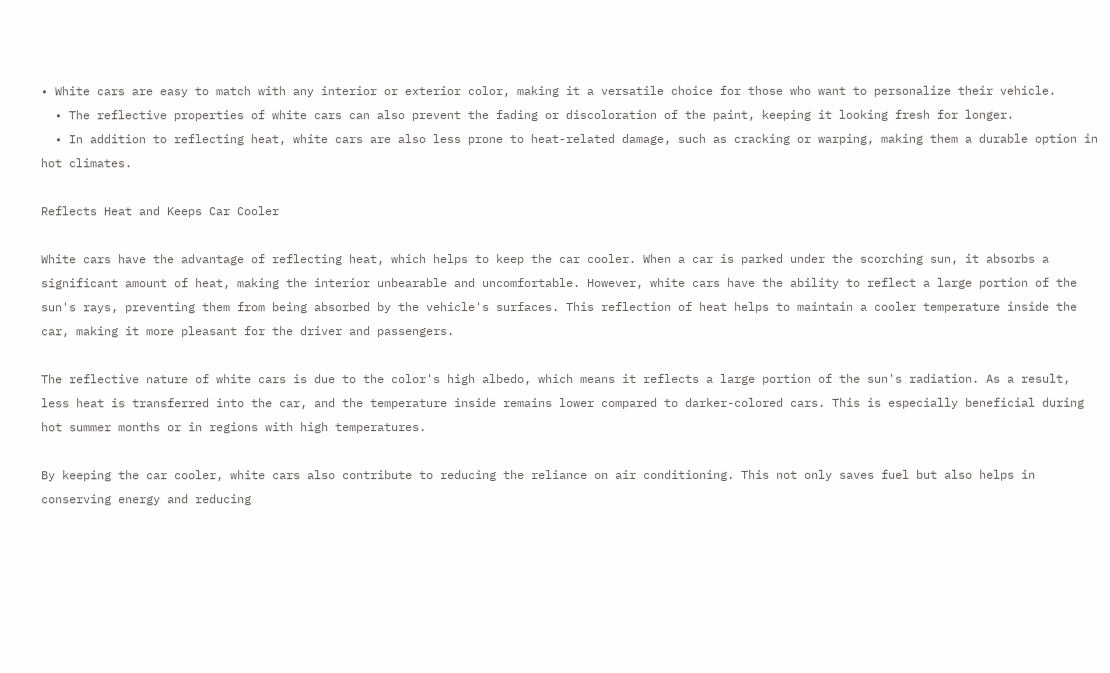• White cars are easy to match with any interior or exterior color, making it a versatile choice for those who want to personalize their vehicle.
  • The reflective properties of white cars can also prevent the fading or discoloration of the paint, keeping it looking fresh for longer.
  • In addition to reflecting heat, white cars are also less prone to heat-related damage, such as cracking or warping, making them a durable option in hot climates.

Reflects Heat and Keeps Car Cooler

White cars have the advantage of reflecting heat, which helps to keep the car cooler. When a car is parked under the scorching sun, it absorbs a significant amount of heat, making the interior unbearable and uncomfortable. However, white cars have the ability to reflect a large portion of the sun's rays, preventing them from being absorbed by the vehicle's surfaces. This reflection of heat helps to maintain a cooler temperature inside the car, making it more pleasant for the driver and passengers.

The reflective nature of white cars is due to the color's high albedo, which means it reflects a large portion of the sun's radiation. As a result, less heat is transferred into the car, and the temperature inside remains lower compared to darker-colored cars. This is especially beneficial during hot summer months or in regions with high temperatures.

By keeping the car cooler, white cars also contribute to reducing the reliance on air conditioning. This not only saves fuel but also helps in conserving energy and reducing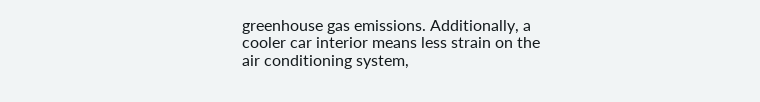greenhouse gas emissions. Additionally, a cooler car interior means less strain on the air conditioning system,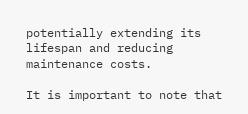potentially extending its lifespan and reducing maintenance costs.

It is important to note that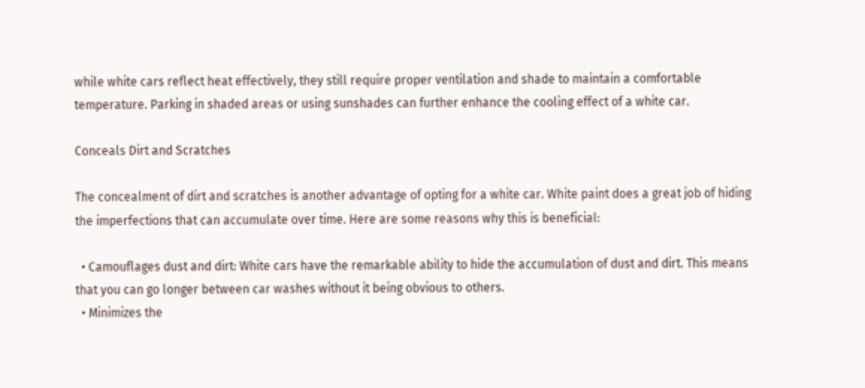while white cars reflect heat effectively, they still require proper ventilation and shade to maintain a comfortable temperature. Parking in shaded areas or using sunshades can further enhance the cooling effect of a white car.

Conceals Dirt and Scratches

The concealment of dirt and scratches is another advantage of opting for a white car. White paint does a great job of hiding the imperfections that can accumulate over time. Here are some reasons why this is beneficial:

  • Camouflages dust and dirt: White cars have the remarkable ability to hide the accumulation of dust and dirt. This means that you can go longer between car washes without it being obvious to others.
  • Minimizes the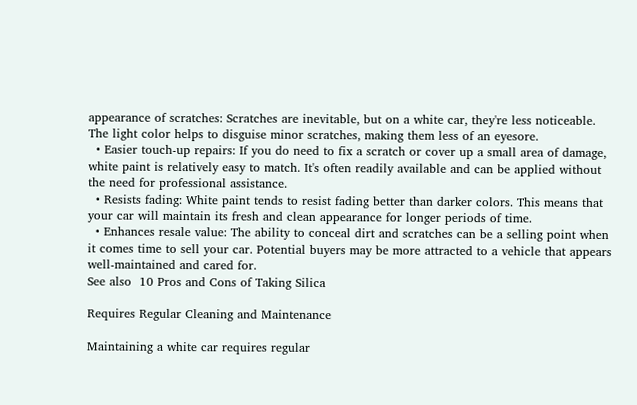appearance of scratches: Scratches are inevitable, but on a white car, they're less noticeable. The light color helps to disguise minor scratches, making them less of an eyesore.
  • Easier touch-up repairs: If you do need to fix a scratch or cover up a small area of damage, white paint is relatively easy to match. It's often readily available and can be applied without the need for professional assistance.
  • Resists fading: White paint tends to resist fading better than darker colors. This means that your car will maintain its fresh and clean appearance for longer periods of time.
  • Enhances resale value: The ability to conceal dirt and scratches can be a selling point when it comes time to sell your car. Potential buyers may be more attracted to a vehicle that appears well-maintained and cared for.
See also  10 Pros and Cons of Taking Silica

Requires Regular Cleaning and Maintenance

Maintaining a white car requires regular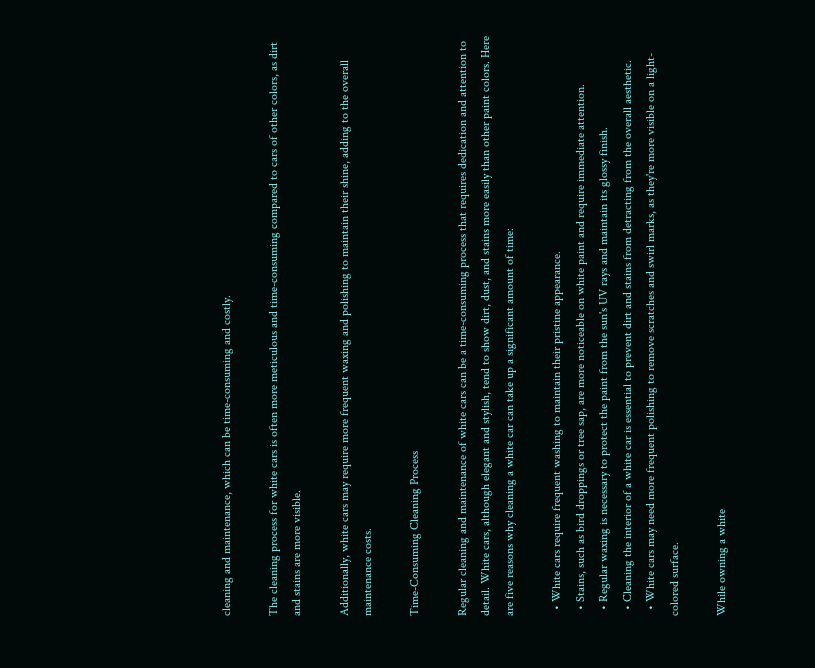cleaning and maintenance, which can be time-consuming and costly.

The cleaning process for white cars is often more meticulous and time-consuming compared to cars of other colors, as dirt and stains are more visible.

Additionally, white cars may require more frequent waxing and polishing to maintain their shine, adding to the overall maintenance costs.

Time-Consuming Cleaning Process

Regular cleaning and maintenance of white cars can be a time-consuming process that requires dedication and attention to detail. White cars, although elegant and stylish, tend to show dirt, dust, and stains more easily than other paint colors. Here are five reasons why cleaning a white car can take up a significant amount of time:

  • White cars require frequent washing to maintain their pristine appearance.
  • Stains, such as bird droppings or tree sap, are more noticeable on white paint and require immediate attention.
  • Regular waxing is necessary to protect the paint from the sun's UV rays and maintain its glossy finish.
  • Cleaning the interior of a white car is essential to prevent dirt and stains from detracting from the overall aesthetic.
  • White cars may need more frequent polishing to remove scratches and swirl marks, as they're more visible on a light-colored surface.

While owning a white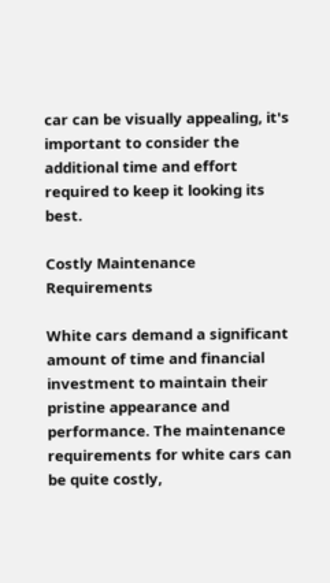car can be visually appealing, it's important to consider the additional time and effort required to keep it looking its best.

Costly Maintenance Requirements

White cars demand a significant amount of time and financial investment to maintain their pristine appearance and performance. The maintenance requirements for white cars can be quite costly,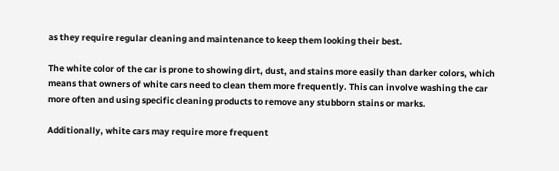as they require regular cleaning and maintenance to keep them looking their best.

The white color of the car is prone to showing dirt, dust, and stains more easily than darker colors, which means that owners of white cars need to clean them more frequently. This can involve washing the car more often and using specific cleaning products to remove any stubborn stains or marks.

Additionally, white cars may require more frequent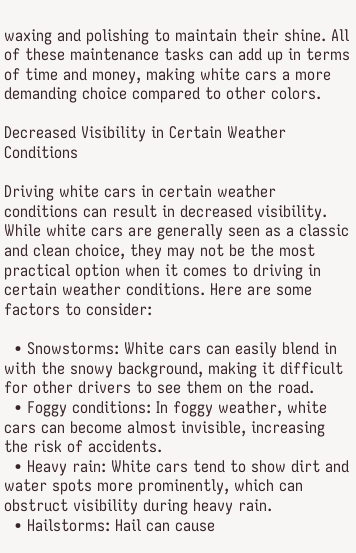waxing and polishing to maintain their shine. All of these maintenance tasks can add up in terms of time and money, making white cars a more demanding choice compared to other colors.

Decreased Visibility in Certain Weather Conditions

Driving white cars in certain weather conditions can result in decreased visibility. While white cars are generally seen as a classic and clean choice, they may not be the most practical option when it comes to driving in certain weather conditions. Here are some factors to consider:

  • Snowstorms: White cars can easily blend in with the snowy background, making it difficult for other drivers to see them on the road.
  • Foggy conditions: In foggy weather, white cars can become almost invisible, increasing the risk of accidents.
  • Heavy rain: White cars tend to show dirt and water spots more prominently, which can obstruct visibility during heavy rain.
  • Hailstorms: Hail can cause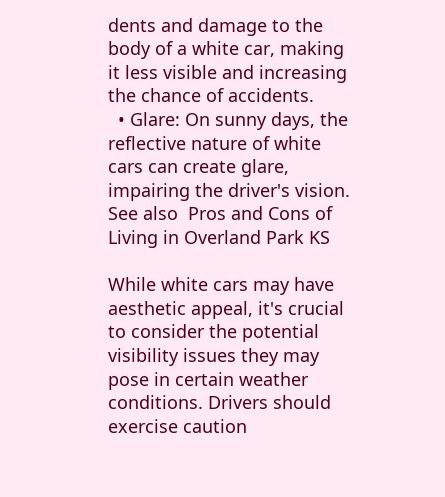dents and damage to the body of a white car, making it less visible and increasing the chance of accidents.
  • Glare: On sunny days, the reflective nature of white cars can create glare, impairing the driver's vision.
See also  Pros and Cons of Living in Overland Park KS

While white cars may have aesthetic appeal, it's crucial to consider the potential visibility issues they may pose in certain weather conditions. Drivers should exercise caution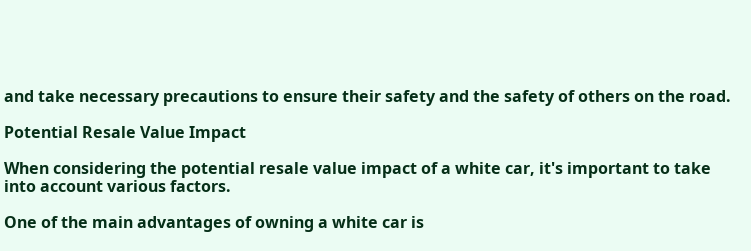and take necessary precautions to ensure their safety and the safety of others on the road.

Potential Resale Value Impact

When considering the potential resale value impact of a white car, it's important to take into account various factors.

One of the main advantages of owning a white car is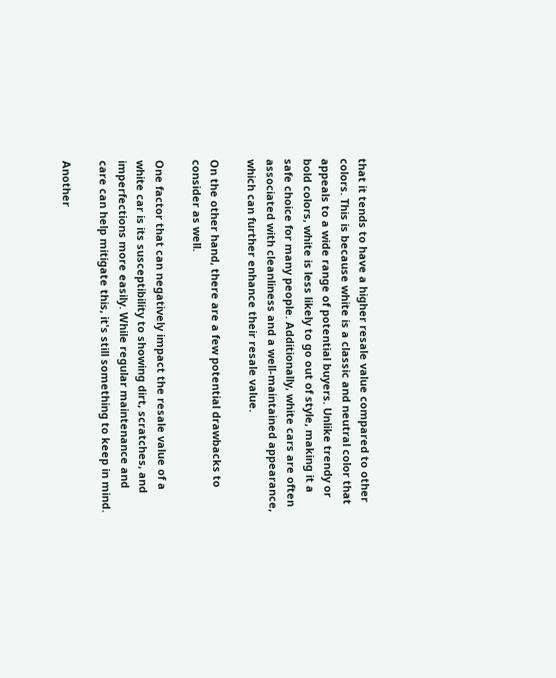that it tends to have a higher resale value compared to other colors. This is because white is a classic and neutral color that appeals to a wide range of potential buyers. Unlike trendy or bold colors, white is less likely to go out of style, making it a safe choice for many people. Additionally, white cars are often associated with cleanliness and a well-maintained appearance, which can further enhance their resale value.

On the other hand, there are a few potential drawbacks to consider as well.

One factor that can negatively impact the resale value of a white car is its susceptibility to showing dirt, scratches, and imperfections more easily. While regular maintenance and care can help mitigate this, it's still something to keep in mind.

Another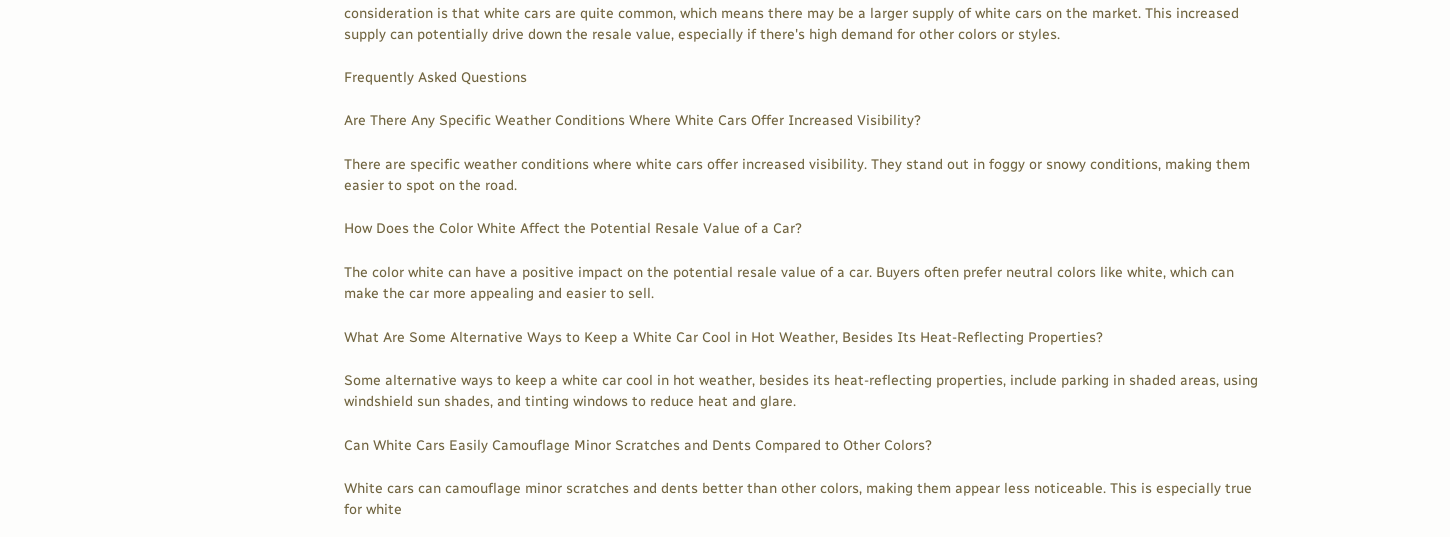consideration is that white cars are quite common, which means there may be a larger supply of white cars on the market. This increased supply can potentially drive down the resale value, especially if there's high demand for other colors or styles.

Frequently Asked Questions

Are There Any Specific Weather Conditions Where White Cars Offer Increased Visibility?

There are specific weather conditions where white cars offer increased visibility. They stand out in foggy or snowy conditions, making them easier to spot on the road.

How Does the Color White Affect the Potential Resale Value of a Car?

The color white can have a positive impact on the potential resale value of a car. Buyers often prefer neutral colors like white, which can make the car more appealing and easier to sell.

What Are Some Alternative Ways to Keep a White Car Cool in Hot Weather, Besides Its Heat-Reflecting Properties?

Some alternative ways to keep a white car cool in hot weather, besides its heat-reflecting properties, include parking in shaded areas, using windshield sun shades, and tinting windows to reduce heat and glare.

Can White Cars Easily Camouflage Minor Scratches and Dents Compared to Other Colors?

White cars can camouflage minor scratches and dents better than other colors, making them appear less noticeable. This is especially true for white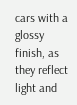cars with a glossy finish, as they reflect light and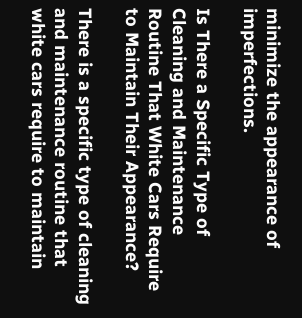minimize the appearance of imperfections.

Is There a Specific Type of Cleaning and Maintenance Routine That White Cars Require to Maintain Their Appearance?

There is a specific type of cleaning and maintenance routine that white cars require to maintain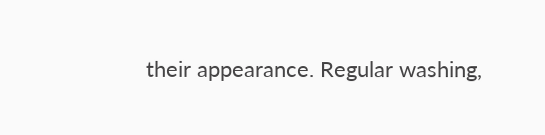their appearance. Regular washing,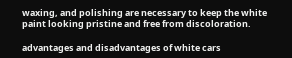waxing, and polishing are necessary to keep the white paint looking pristine and free from discoloration.

advantages and disadvantages of white cars